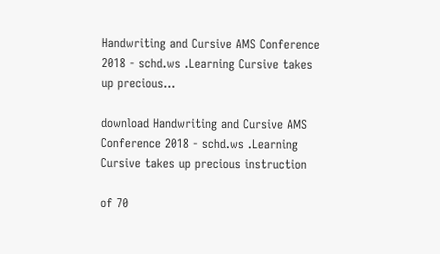Handwriting and Cursive AMS Conference 2018 - schd.ws .Learning Cursive takes up precious...

download Handwriting and Cursive AMS Conference 2018 - schd.ws .Learning Cursive takes up precious instruction

of 70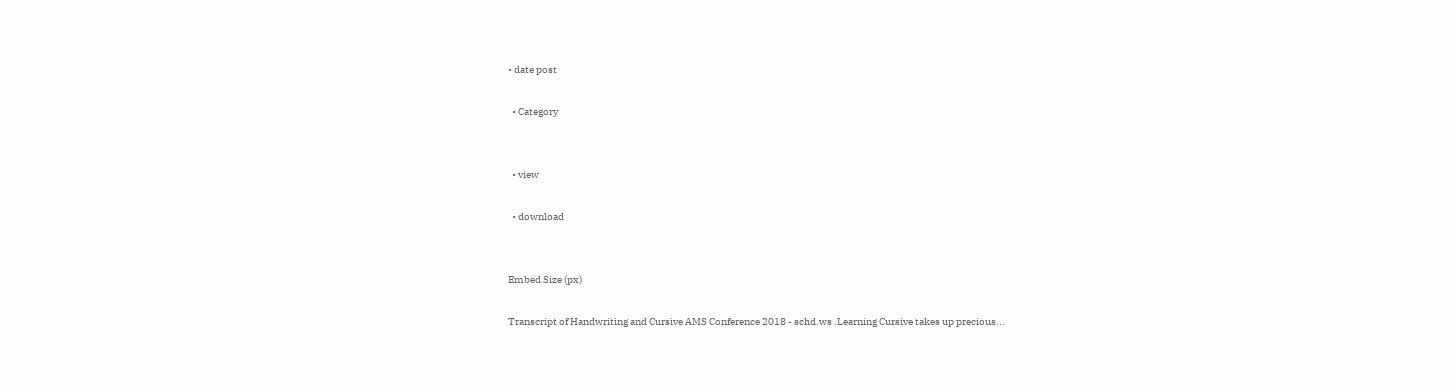• date post

  • Category


  • view

  • download


Embed Size (px)

Transcript of Handwriting and Cursive AMS Conference 2018 - schd.ws .Learning Cursive takes up precious...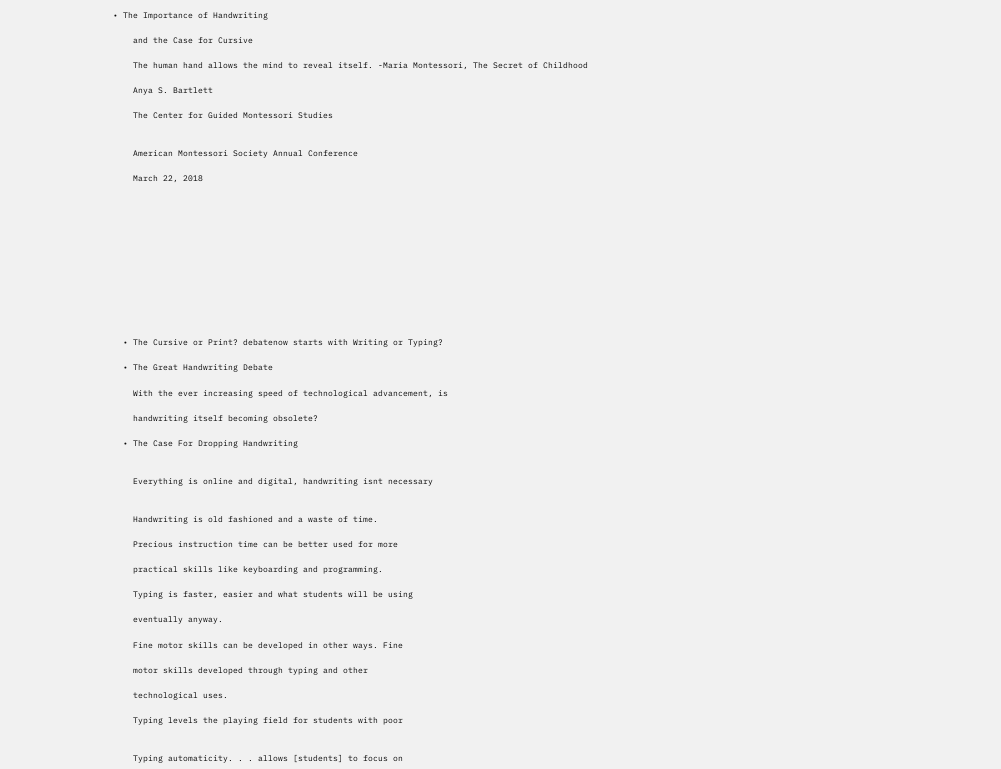• The Importance of Handwriting

    and the Case for Cursive

    The human hand allows the mind to reveal itself. -Maria Montessori, The Secret of Childhood

    Anya S. Bartlett

    The Center for Guided Montessori Studies


    American Montessori Society Annual Conference

    March 22, 2018












  • The Cursive or Print? debatenow starts with Writing or Typing?

  • The Great Handwriting Debate

    With the ever increasing speed of technological advancement, is

    handwriting itself becoming obsolete?

  • The Case For Dropping Handwriting


    Everything is online and digital, handwriting isnt necessary


    Handwriting is old fashioned and a waste of time.

    Precious instruction time can be better used for more

    practical skills like keyboarding and programming.

    Typing is faster, easier and what students will be using

    eventually anyway.

    Fine motor skills can be developed in other ways. Fine

    motor skills developed through typing and other

    technological uses.

    Typing levels the playing field for students with poor


    Typing automaticity. . . allows [students] to focus on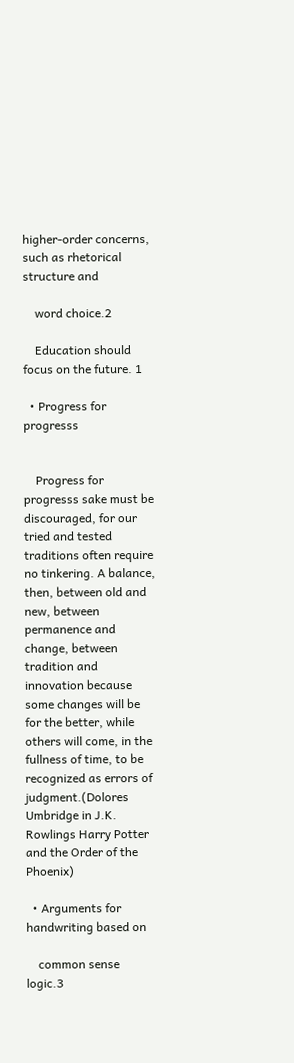higher-order concerns, such as rhetorical structure and

    word choice.2

    Education should focus on the future. 1

  • Progress for progresss


    Progress for progresss sake must be discouraged, for our tried and tested traditions often require no tinkering. A balance, then, between old and new, between permanence and change, between tradition and innovation because some changes will be for the better, while others will come, in the fullness of time, to be recognized as errors of judgment.(Dolores Umbridge in J.K. Rowlings Harry Potter and the Order of the Phoenix)

  • Arguments for handwriting based on

    common sense logic.3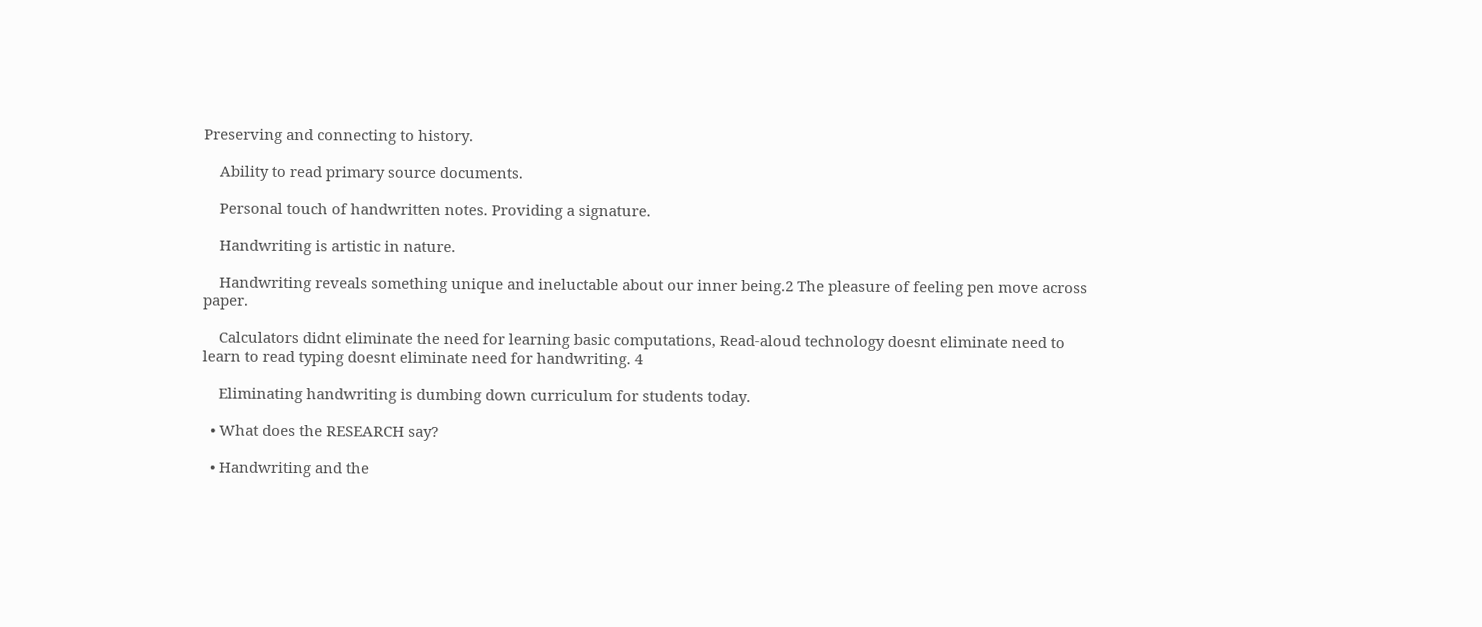Preserving and connecting to history.

    Ability to read primary source documents.

    Personal touch of handwritten notes. Providing a signature.

    Handwriting is artistic in nature.

    Handwriting reveals something unique and ineluctable about our inner being.2 The pleasure of feeling pen move across paper.

    Calculators didnt eliminate the need for learning basic computations, Read-aloud technology doesnt eliminate need to learn to read typing doesnt eliminate need for handwriting. 4

    Eliminating handwriting is dumbing down curriculum for students today.

  • What does the RESEARCH say?

  • Handwriting and the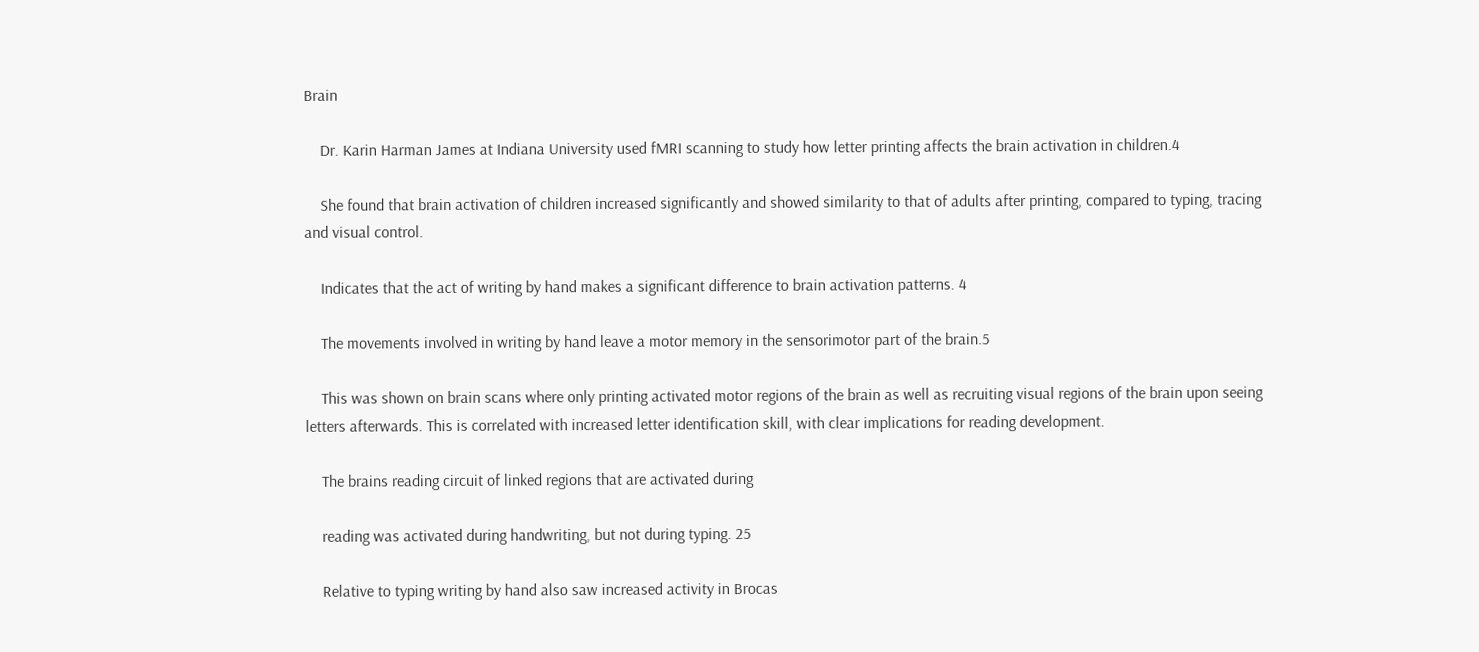Brain

    Dr. Karin Harman James at Indiana University used fMRI scanning to study how letter printing affects the brain activation in children.4

    She found that brain activation of children increased significantly and showed similarity to that of adults after printing, compared to typing, tracing and visual control.

    Indicates that the act of writing by hand makes a significant difference to brain activation patterns. 4

    The movements involved in writing by hand leave a motor memory in the sensorimotor part of the brain.5

    This was shown on brain scans where only printing activated motor regions of the brain as well as recruiting visual regions of the brain upon seeing letters afterwards. This is correlated with increased letter identification skill, with clear implications for reading development.

    The brains reading circuit of linked regions that are activated during

    reading was activated during handwriting, but not during typing. 25

    Relative to typing writing by hand also saw increased activity in Brocas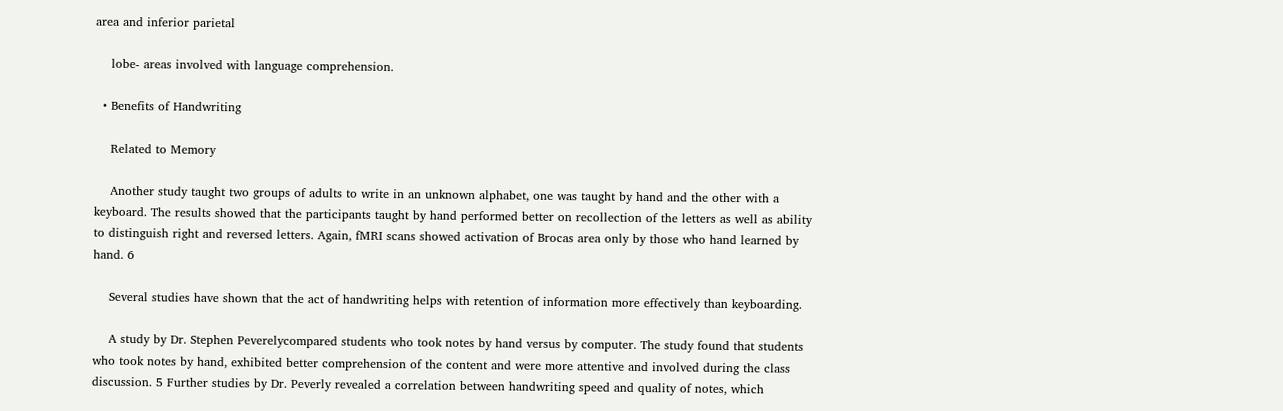area and inferior parietal

    lobe- areas involved with language comprehension.

  • Benefits of Handwriting

    Related to Memory

    Another study taught two groups of adults to write in an unknown alphabet, one was taught by hand and the other with a keyboard. The results showed that the participants taught by hand performed better on recollection of the letters as well as ability to distinguish right and reversed letters. Again, fMRI scans showed activation of Brocas area only by those who hand learned by hand. 6

    Several studies have shown that the act of handwriting helps with retention of information more effectively than keyboarding.

    A study by Dr. Stephen Peverelycompared students who took notes by hand versus by computer. The study found that students who took notes by hand, exhibited better comprehension of the content and were more attentive and involved during the class discussion. 5 Further studies by Dr. Peverly revealed a correlation between handwriting speed and quality of notes, which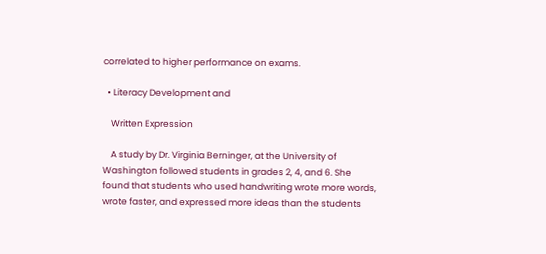correlated to higher performance on exams.

  • Literacy Development and

    Written Expression

    A study by Dr. Virginia Berninger, at the University of Washington followed students in grades 2, 4, and 6. She found that students who used handwriting wrote more words, wrote faster, and expressed more ideas than the students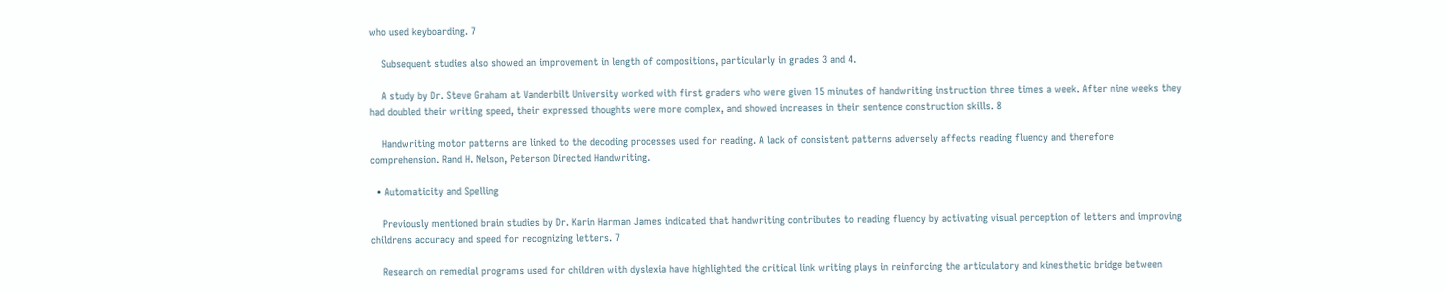who used keyboarding. 7

    Subsequent studies also showed an improvement in length of compositions, particularly in grades 3 and 4.

    A study by Dr. Steve Graham at Vanderbilt University worked with first graders who were given 15 minutes of handwriting instruction three times a week. After nine weeks they had doubled their writing speed, their expressed thoughts were more complex, and showed increases in their sentence construction skills. 8

    Handwriting motor patterns are linked to the decoding processes used for reading. A lack of consistent patterns adversely affects reading fluency and therefore comprehension. Rand H. Nelson, Peterson Directed Handwriting.

  • Automaticity and Spelling

    Previously mentioned brain studies by Dr. Karin Harman James indicated that handwriting contributes to reading fluency by activating visual perception of letters and improving childrens accuracy and speed for recognizing letters. 7

    Research on remedial programs used for children with dyslexia have highlighted the critical link writing plays in reinforcing the articulatory and kinesthetic bridge between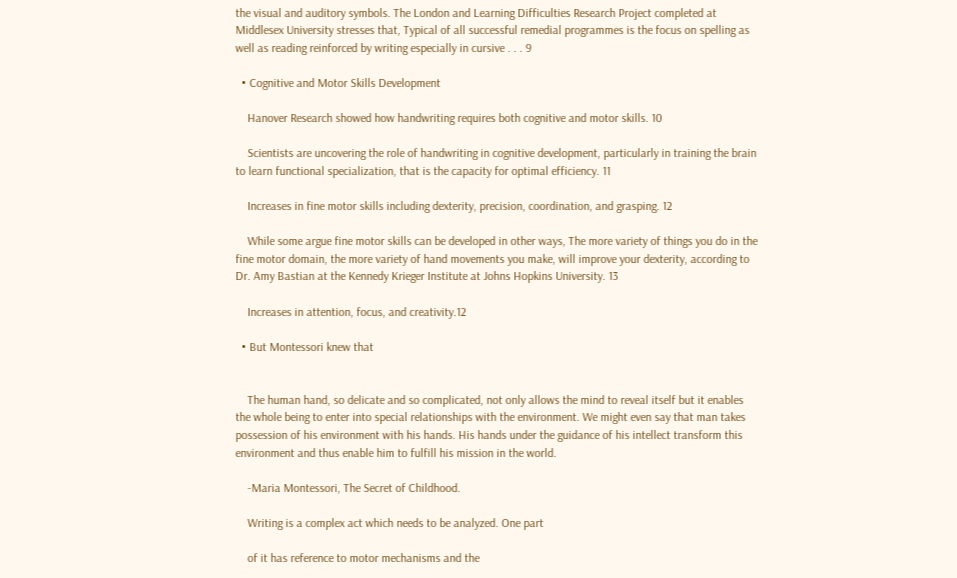the visual and auditory symbols. The London and Learning Difficulties Research Project completed at Middlesex University stresses that, Typical of all successful remedial programmes is the focus on spelling as well as reading reinforced by writing especially in cursive . . . 9

  • Cognitive and Motor Skills Development

    Hanover Research showed how handwriting requires both cognitive and motor skills. 10

    Scientists are uncovering the role of handwriting in cognitive development, particularly in training the brain to learn functional specialization, that is the capacity for optimal efficiency. 11

    Increases in fine motor skills including dexterity, precision, coordination, and grasping. 12

    While some argue fine motor skills can be developed in other ways, The more variety of things you do in the fine motor domain, the more variety of hand movements you make, will improve your dexterity, according to Dr. Amy Bastian at the Kennedy Krieger Institute at Johns Hopkins University. 13

    Increases in attention, focus, and creativity.12

  • But Montessori knew that


    The human hand, so delicate and so complicated, not only allows the mind to reveal itself but it enables the whole being to enter into special relationships with the environment. We might even say that man takes possession of his environment with his hands. His hands under the guidance of his intellect transform this environment and thus enable him to fulfill his mission in the world.

    -Maria Montessori, The Secret of Childhood.

    Writing is a complex act which needs to be analyzed. One part

    of it has reference to motor mechanisms and the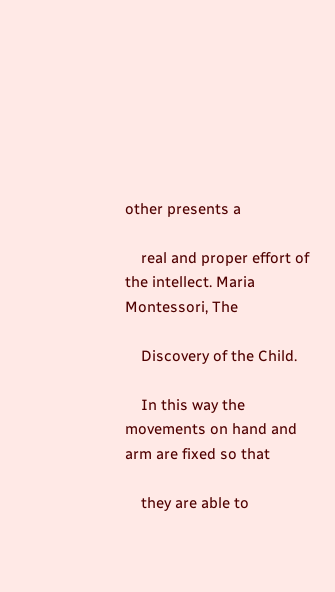other presents a

    real and proper effort of the intellect. Maria Montessori, The

    Discovery of the Child.

    In this way the movements on hand and arm are fixed so that

    they are able to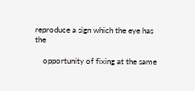reproduce a sign which the eye has the

    opportunity of fixing at the same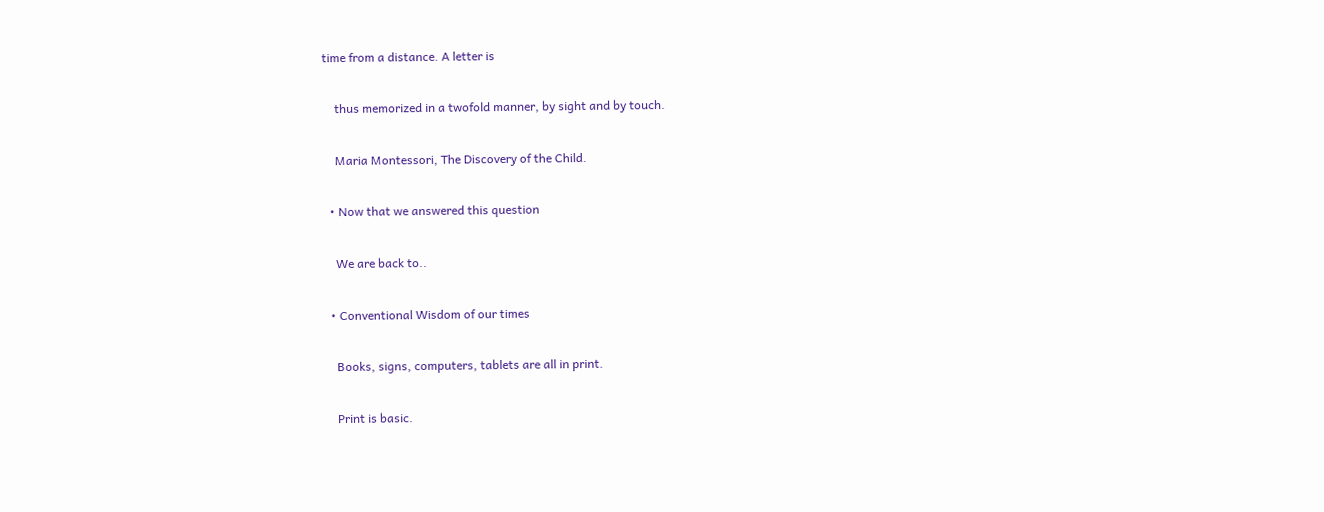time from a distance. A letter is

    thus memorized in a twofold manner, by sight and by touch.

    Maria Montessori, The Discovery of the Child.

  • Now that we answered this question

    We are back to..

  • Conventional Wisdom of our times

    Books, signs, computers, tablets are all in print.

    Print is basic.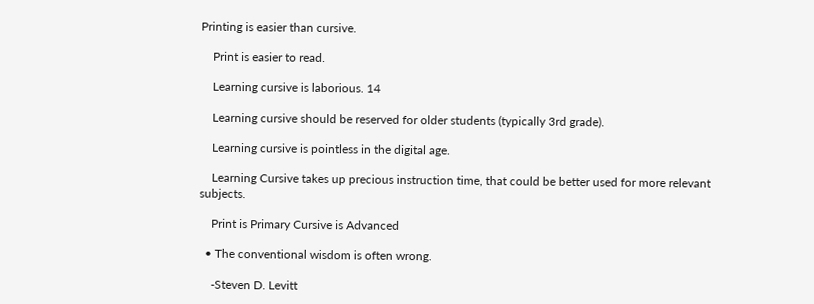Printing is easier than cursive.

    Print is easier to read.

    Learning cursive is laborious. 14

    Learning cursive should be reserved for older students (typically 3rd grade).

    Learning cursive is pointless in the digital age.

    Learning Cursive takes up precious instruction time, that could be better used for more relevant subjects.

    Print is Primary Cursive is Advanced

  • The conventional wisdom is often wrong.

    -Steven D. Levitt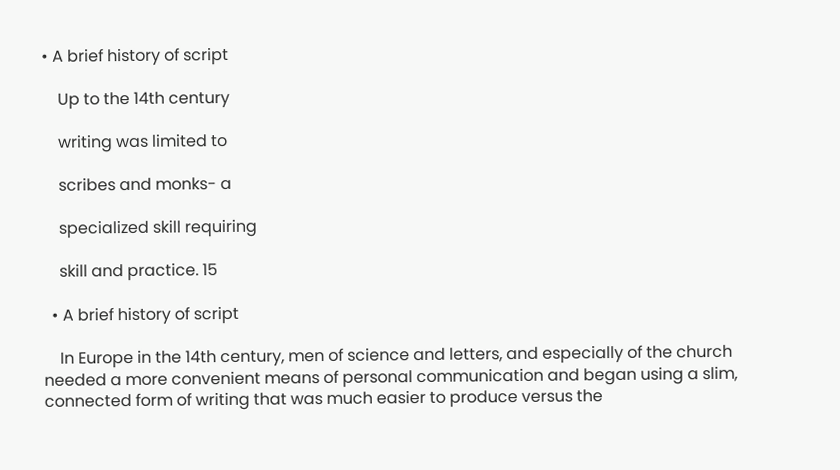• A brief history of script

    Up to the 14th century

    writing was limited to

    scribes and monks- a

    specialized skill requiring

    skill and practice. 15

  • A brief history of script

    In Europe in the 14th century, men of science and letters, and especially of the church needed a more convenient means of personal communication and began using a slim, connected form of writing that was much easier to produce versus the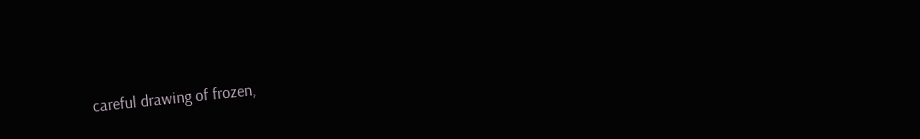careful drawing of frozen,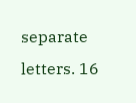separate letters. 16